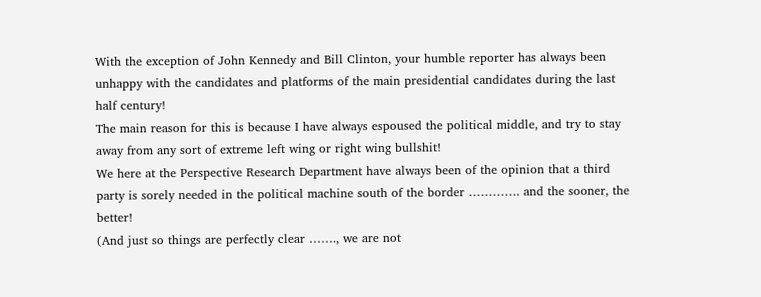With the exception of John Kennedy and Bill Clinton, your humble reporter has always been unhappy with the candidates and platforms of the main presidential candidates during the last half century!
The main reason for this is because I have always espoused the political middle, and try to stay away from any sort of extreme left wing or right wing bullshit!
We here at the Perspective Research Department have always been of the opinion that a third party is sorely needed in the political machine south of the border …………. and the sooner, the better!
(And just so things are perfectly clear ……., we are not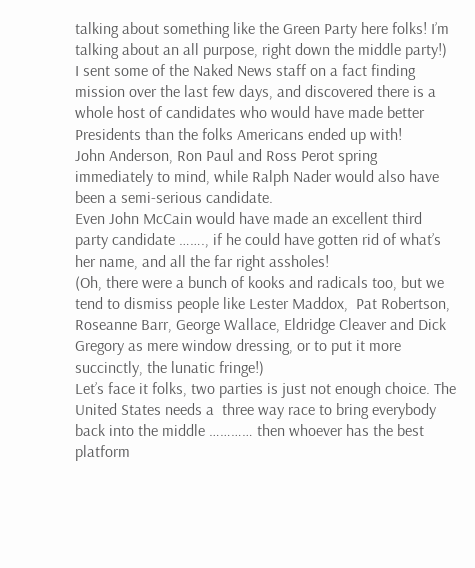talking about something like the Green Party here folks! I’m talking about an all purpose, right down the middle party!)
I sent some of the Naked News staff on a fact finding mission over the last few days, and discovered there is a whole host of candidates who would have made better Presidents than the folks Americans ended up with!
John Anderson, Ron Paul and Ross Perot spring immediately to mind, while Ralph Nader would also have been a semi-serious candidate.
Even John McCain would have made an excellent third party candidate ……., if he could have gotten rid of what’s her name, and all the far right assholes!
(Oh, there were a bunch of kooks and radicals too, but we tend to dismiss people like Lester Maddox,  Pat Robertson, Roseanne Barr, George Wallace, Eldridge Cleaver and Dick Gregory as mere window dressing, or to put it more succinctly, the lunatic fringe!)
Let’s face it folks, two parties is just not enough choice. The United States needs a  three way race to bring everybody back into the middle ………… then whoever has the best platform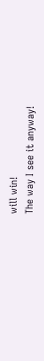will win!
The way I see it anyway!